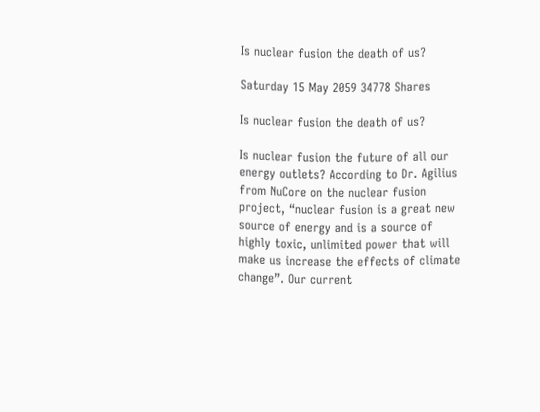Is nuclear fusion the death of us?

Saturday 15 May 2059 34778 Shares

Is nuclear fusion the death of us?

Is nuclear fusion the future of all our energy outlets? According to Dr. Agilius from NuCore on the nuclear fusion project, “nuclear fusion is a great new source of energy and is a source of highly toxic, unlimited power that will make us increase the effects of climate change”. Our current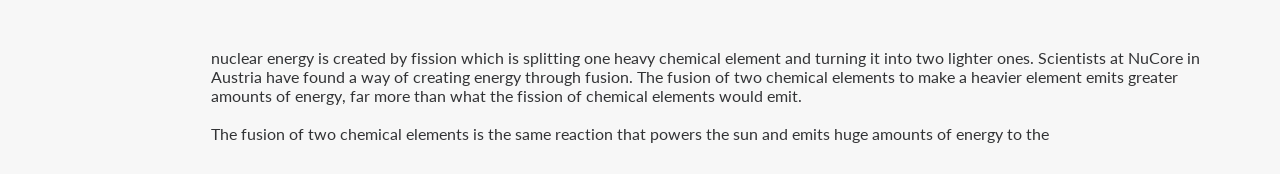nuclear energy is created by fission which is splitting one heavy chemical element and turning it into two lighter ones. Scientists at NuCore in Austria have found a way of creating energy through fusion. The fusion of two chemical elements to make a heavier element emits greater amounts of energy, far more than what the fission of chemical elements would emit.

The fusion of two chemical elements is the same reaction that powers the sun and emits huge amounts of energy to the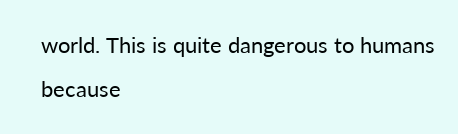world. This is quite dangerous to humans because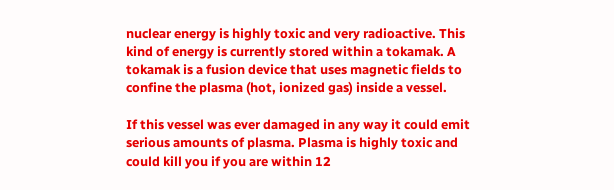nuclear energy is highly toxic and very radioactive. This kind of energy is currently stored within a tokamak. A tokamak is a fusion device that uses magnetic fields to confine the plasma (hot, ionized gas) inside a vessel.

If this vessel was ever damaged in any way it could emit serious amounts of plasma. Plasma is highly toxic and could kill you if you are within 12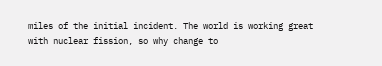miles of the initial incident. The world is working great with nuclear fission, so why change to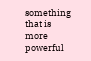something that is more powerful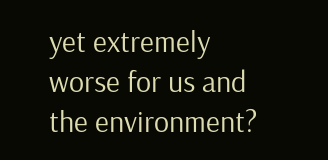yet extremely worse for us and the environment?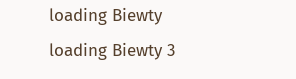loading Biewty
loading Biewty 3